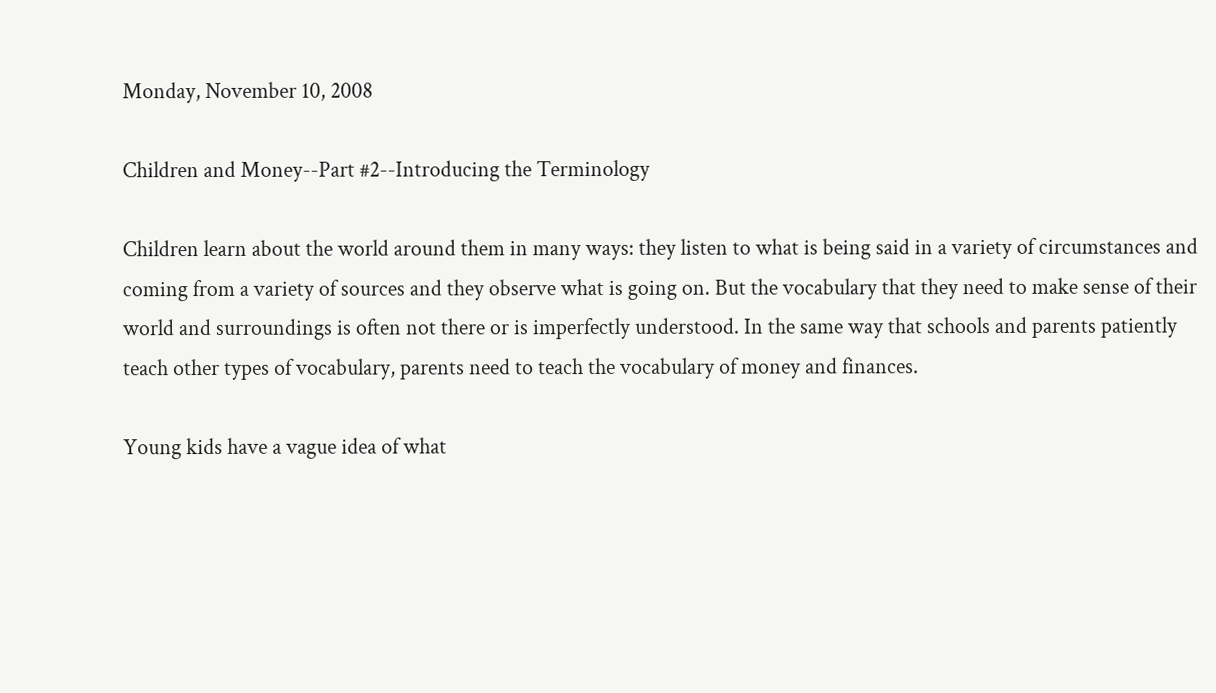Monday, November 10, 2008

Children and Money--Part #2--Introducing the Terminology

Children learn about the world around them in many ways: they listen to what is being said in a variety of circumstances and coming from a variety of sources and they observe what is going on. But the vocabulary that they need to make sense of their world and surroundings is often not there or is imperfectly understood. In the same way that schools and parents patiently teach other types of vocabulary, parents need to teach the vocabulary of money and finances.

Young kids have a vague idea of what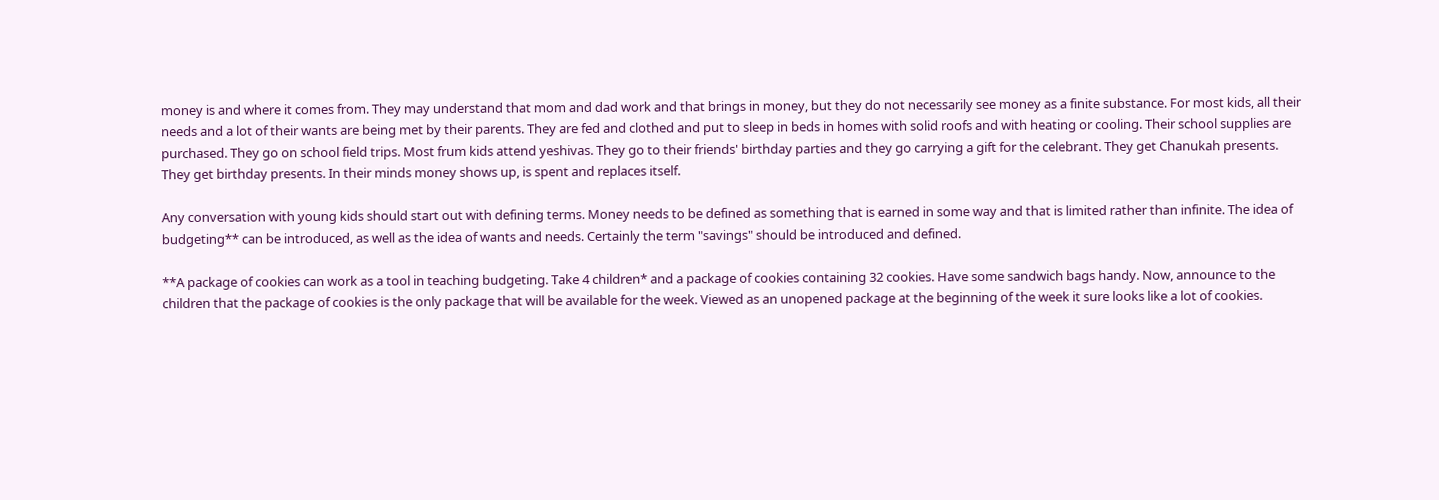money is and where it comes from. They may understand that mom and dad work and that brings in money, but they do not necessarily see money as a finite substance. For most kids, all their needs and a lot of their wants are being met by their parents. They are fed and clothed and put to sleep in beds in homes with solid roofs and with heating or cooling. Their school supplies are purchased. They go on school field trips. Most frum kids attend yeshivas. They go to their friends' birthday parties and they go carrying a gift for the celebrant. They get Chanukah presents. They get birthday presents. In their minds money shows up, is spent and replaces itself.

Any conversation with young kids should start out with defining terms. Money needs to be defined as something that is earned in some way and that is limited rather than infinite. The idea of budgeting** can be introduced, as well as the idea of wants and needs. Certainly the term "savings" should be introduced and defined.

**A package of cookies can work as a tool in teaching budgeting. Take 4 children* and a package of cookies containing 32 cookies. Have some sandwich bags handy. Now, announce to the children that the package of cookies is the only package that will be available for the week. Viewed as an unopened package at the beginning of the week it sure looks like a lot of cookies.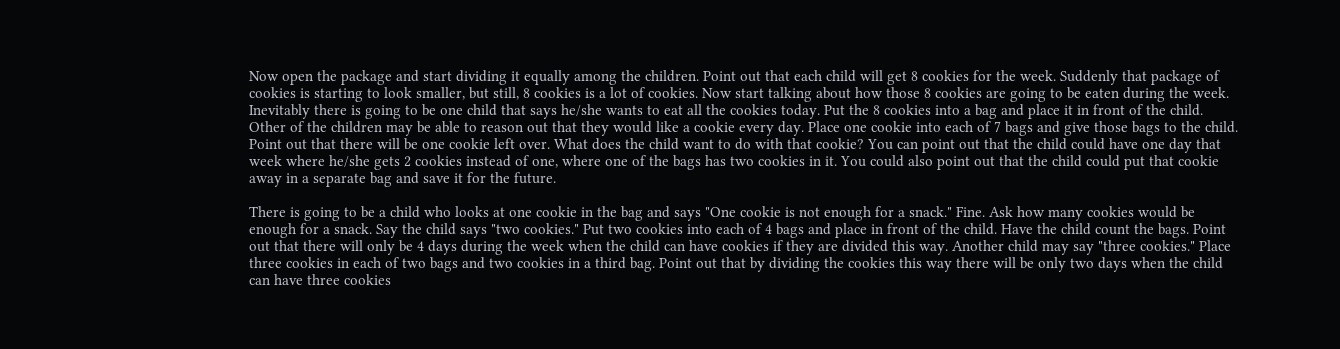Now open the package and start dividing it equally among the children. Point out that each child will get 8 cookies for the week. Suddenly that package of cookies is starting to look smaller, but still, 8 cookies is a lot of cookies. Now start talking about how those 8 cookies are going to be eaten during the week. Inevitably there is going to be one child that says he/she wants to eat all the cookies today. Put the 8 cookies into a bag and place it in front of the child. Other of the children may be able to reason out that they would like a cookie every day. Place one cookie into each of 7 bags and give those bags to the child. Point out that there will be one cookie left over. What does the child want to do with that cookie? You can point out that the child could have one day that week where he/she gets 2 cookies instead of one, where one of the bags has two cookies in it. You could also point out that the child could put that cookie away in a separate bag and save it for the future.

There is going to be a child who looks at one cookie in the bag and says "One cookie is not enough for a snack." Fine. Ask how many cookies would be enough for a snack. Say the child says "two cookies." Put two cookies into each of 4 bags and place in front of the child. Have the child count the bags. Point out that there will only be 4 days during the week when the child can have cookies if they are divided this way. Another child may say "three cookies." Place three cookies in each of two bags and two cookies in a third bag. Point out that by dividing the cookies this way there will be only two days when the child can have three cookies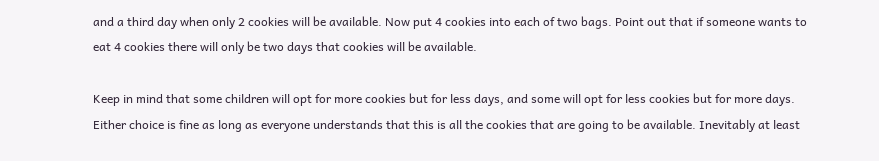and a third day when only 2 cookies will be available. Now put 4 cookies into each of two bags. Point out that if someone wants to eat 4 cookies there will only be two days that cookies will be available.

Keep in mind that some children will opt for more cookies but for less days, and some will opt for less cookies but for more days. Either choice is fine as long as everyone understands that this is all the cookies that are going to be available. Inevitably at least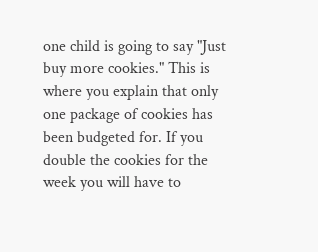one child is going to say "Just buy more cookies." This is where you explain that only one package of cookies has been budgeted for. If you double the cookies for the week you will have to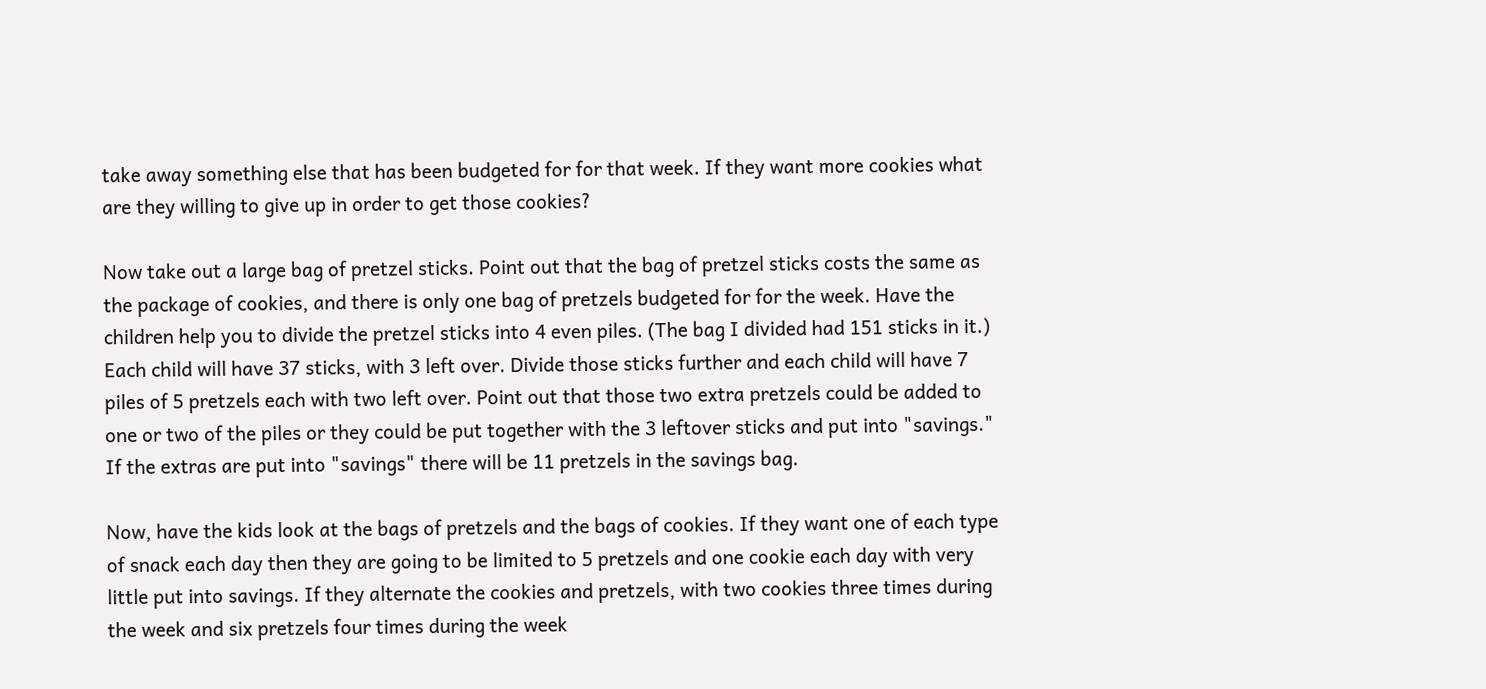take away something else that has been budgeted for for that week. If they want more cookies what are they willing to give up in order to get those cookies?

Now take out a large bag of pretzel sticks. Point out that the bag of pretzel sticks costs the same as the package of cookies, and there is only one bag of pretzels budgeted for for the week. Have the children help you to divide the pretzel sticks into 4 even piles. (The bag I divided had 151 sticks in it.) Each child will have 37 sticks, with 3 left over. Divide those sticks further and each child will have 7 piles of 5 pretzels each with two left over. Point out that those two extra pretzels could be added to one or two of the piles or they could be put together with the 3 leftover sticks and put into "savings." If the extras are put into "savings" there will be 11 pretzels in the savings bag.

Now, have the kids look at the bags of pretzels and the bags of cookies. If they want one of each type of snack each day then they are going to be limited to 5 pretzels and one cookie each day with very little put into savings. If they alternate the cookies and pretzels, with two cookies three times during the week and six pretzels four times during the week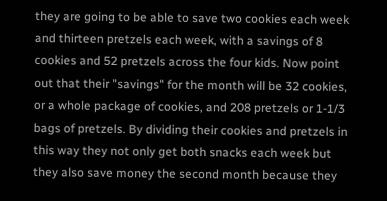they are going to be able to save two cookies each week and thirteen pretzels each week, with a savings of 8 cookies and 52 pretzels across the four kids. Now point out that their "savings" for the month will be 32 cookies, or a whole package of cookies, and 208 pretzels or 1-1/3 bags of pretzels. By dividing their cookies and pretzels in this way they not only get both snacks each week but they also save money the second month because they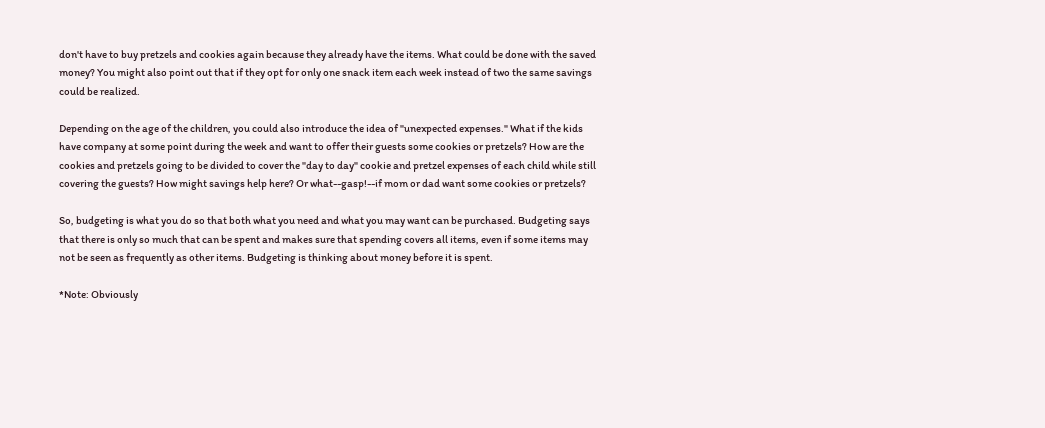don't have to buy pretzels and cookies again because they already have the items. What could be done with the saved money? You might also point out that if they opt for only one snack item each week instead of two the same savings could be realized.

Depending on the age of the children, you could also introduce the idea of "unexpected expenses." What if the kids have company at some point during the week and want to offer their guests some cookies or pretzels? How are the cookies and pretzels going to be divided to cover the "day to day" cookie and pretzel expenses of each child while still covering the guests? How might savings help here? Or what--gasp!--if mom or dad want some cookies or pretzels?

So, budgeting is what you do so that both what you need and what you may want can be purchased. Budgeting says that there is only so much that can be spent and makes sure that spending covers all items, even if some items may not be seen as frequently as other items. Budgeting is thinking about money before it is spent.

*Note: Obviously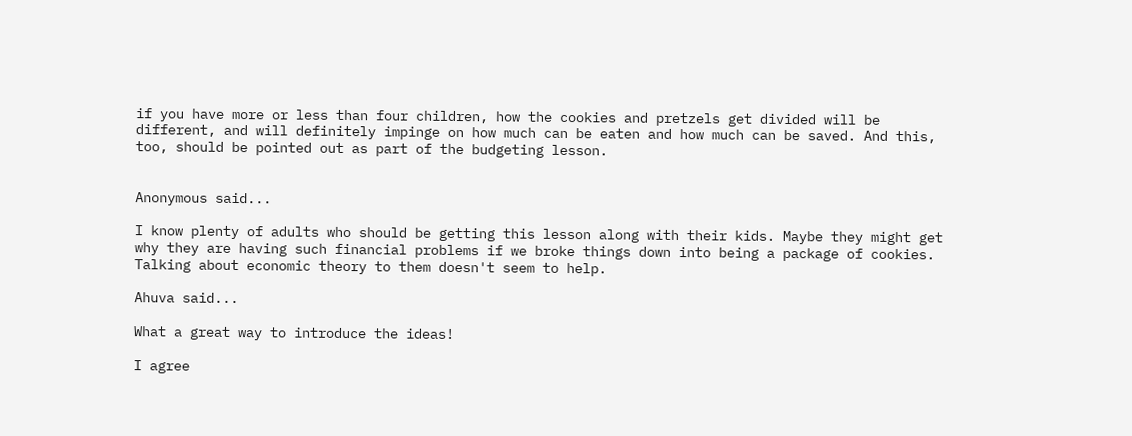if you have more or less than four children, how the cookies and pretzels get divided will be different, and will definitely impinge on how much can be eaten and how much can be saved. And this, too, should be pointed out as part of the budgeting lesson.


Anonymous said...

I know plenty of adults who should be getting this lesson along with their kids. Maybe they might get why they are having such financial problems if we broke things down into being a package of cookies. Talking about economic theory to them doesn't seem to help.

Ahuva said...

What a great way to introduce the ideas!

I agree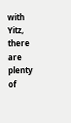with Yitz, there are plenty of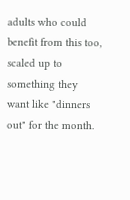adults who could benefit from this too, scaled up to something they want like "dinners out" for the month.